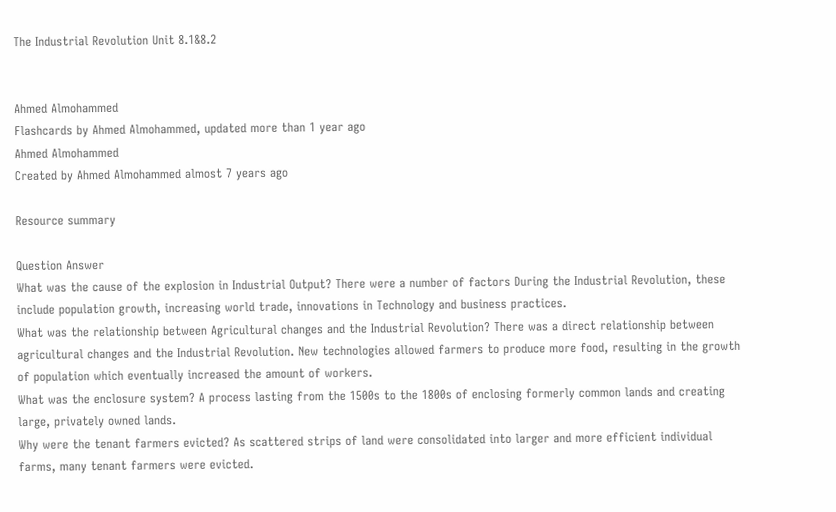The Industrial Revolution Unit 8.1&8.2


Ahmed Almohammed
Flashcards by Ahmed Almohammed, updated more than 1 year ago
Ahmed Almohammed
Created by Ahmed Almohammed almost 7 years ago

Resource summary

Question Answer
What was the cause of the explosion in Industrial Output? There were a number of factors During the Industrial Revolution, these include population growth, increasing world trade, innovations in Technology and business practices.
What was the relationship between Agricultural changes and the Industrial Revolution? There was a direct relationship between agricultural changes and the Industrial Revolution. New technologies allowed farmers to produce more food, resulting in the growth of population which eventually increased the amount of workers.
What was the enclosure system? A process lasting from the 1500s to the 1800s of enclosing formerly common lands and creating large, privately owned lands.
Why were the tenant farmers evicted? As scattered strips of land were consolidated into larger and more efficient individual farms, many tenant farmers were evicted.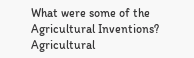What were some of the Agricultural Inventions? Agricultural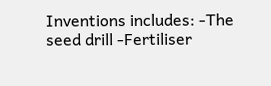Inventions includes: -The seed drill -Fertiliser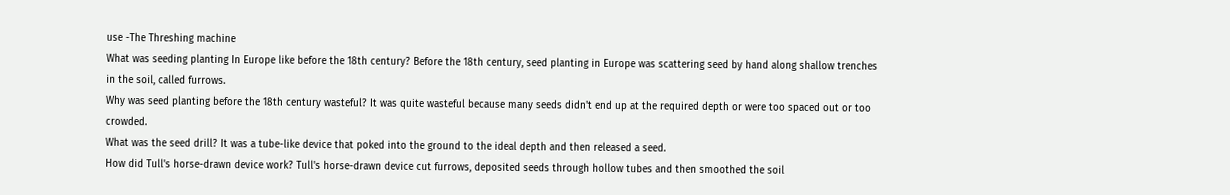use -The Threshing machine
What was seeding planting In Europe like before the 18th century? Before the 18th century, seed planting in Europe was scattering seed by hand along shallow trenches in the soil, called furrows.
Why was seed planting before the 18th century wasteful? It was quite wasteful because many seeds didn't end up at the required depth or were too spaced out or too crowded.
What was the seed drill? It was a tube-like device that poked into the ground to the ideal depth and then released a seed.
How did Tull's horse-drawn device work? Tull's horse-drawn device cut furrows, deposited seeds through hollow tubes and then smoothed the soil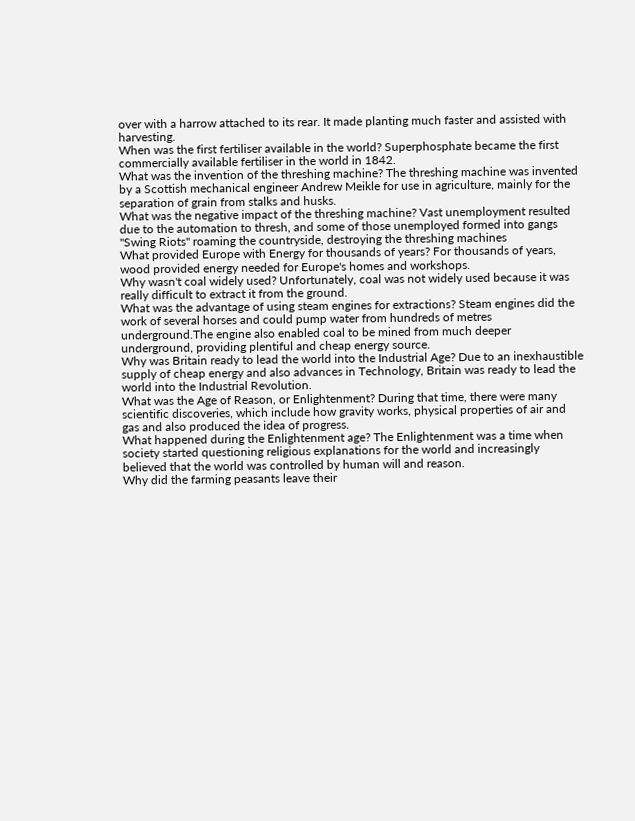over with a harrow attached to its rear. It made planting much faster and assisted with harvesting.
When was the first fertiliser available in the world? Superphosphate became the first commercially available fertiliser in the world in 1842.
What was the invention of the threshing machine? The threshing machine was invented by a Scottish mechanical engineer Andrew Meikle for use in agriculture, mainly for the separation of grain from stalks and husks.
What was the negative impact of the threshing machine? Vast unemployment resulted due to the automation to thresh, and some of those unemployed formed into gangs "Swing Riots" roaming the countryside, destroying the threshing machines
What provided Europe with Energy for thousands of years? For thousands of years, wood provided energy needed for Europe's homes and workshops.
Why wasn't coal widely used? Unfortunately, coal was not widely used because it was really difficult to extract it from the ground.
What was the advantage of using steam engines for extractions? Steam engines did the work of several horses and could pump water from hundreds of metres underground.The engine also enabled coal to be mined from much deeper underground, providing plentiful and cheap energy source.
Why was Britain ready to lead the world into the Industrial Age? Due to an inexhaustible supply of cheap energy and also advances in Technology, Britain was ready to lead the world into the Industrial Revolution.
What was the Age of Reason, or Enlightenment? During that time, there were many scientific discoveries, which include how gravity works, physical properties of air and gas and also produced the idea of progress.
What happened during the Enlightenment age? The Enlightenment was a time when society started questioning religious explanations for the world and increasingly believed that the world was controlled by human will and reason.
Why did the farming peasants leave their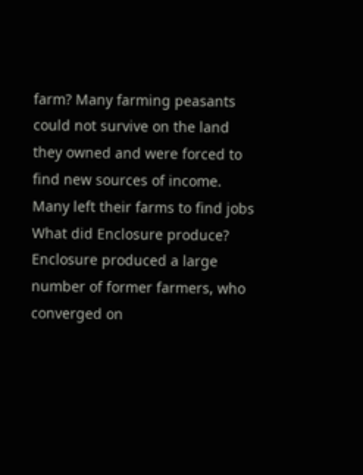farm? Many farming peasants could not survive on the land they owned and were forced to find new sources of income. Many left their farms to find jobs
What did Enclosure produce? Enclosure produced a large number of former farmers, who converged on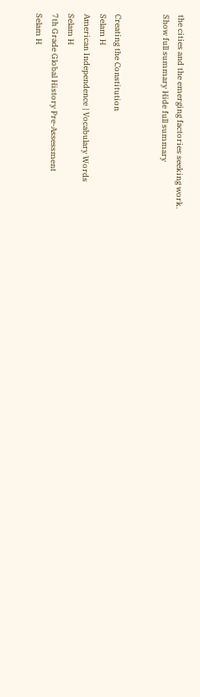the cities and the emerging factories seeking work.
Show full summary Hide full summary


Creating the Constitution
Selam H
American Independence | Vocabulary Words
Selam H
7th Grade Global History Pre-Assessment
Selam H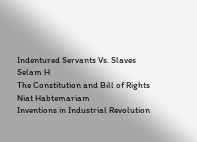Indentured Servants Vs. Slaves
Selam H
The Constitution and Bill of Rights
Niat Habtemariam
Inventions in Industrial Revolution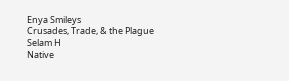Enya Smileys
Crusades, Trade, & the Plague
Selam H
Native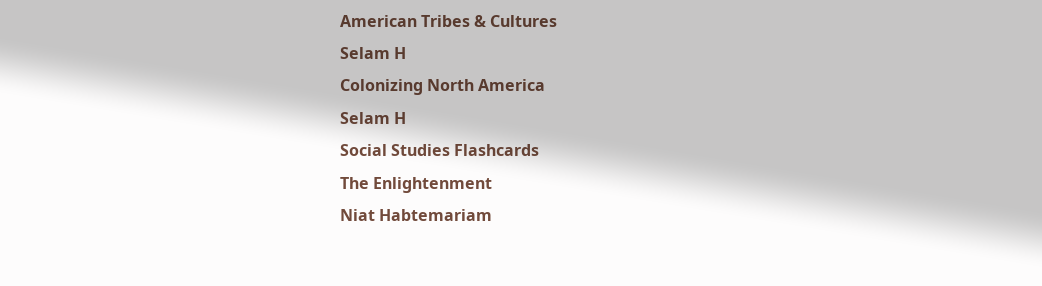American Tribes & Cultures
Selam H
Colonizing North America
Selam H
Social Studies Flashcards
The Enlightenment
Niat Habtemariam